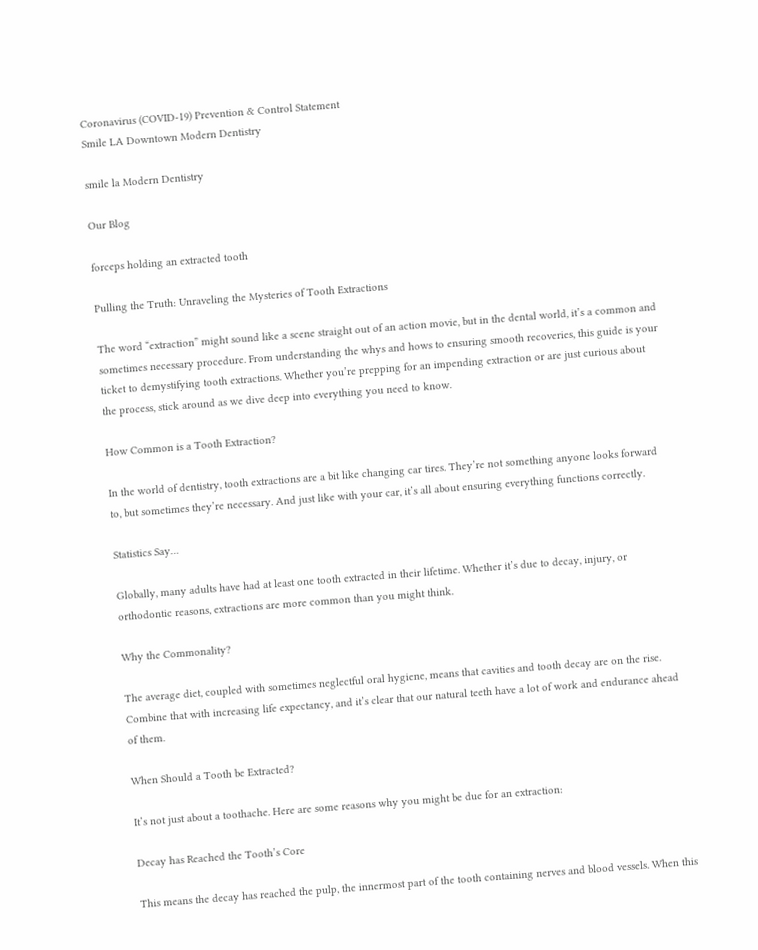Coronavirus (COVID-19) Prevention & Control Statement
Smile LA Downtown Modern Dentistry

smile la Modern Dentistry

Our Blog

forceps holding an extracted tooth

Pulling the Truth: Unraveling the Mysteries of Tooth Extractions

The word “extraction” might sound like a scene straight out of an action movie, but in the dental world, it’s a common and sometimes necessary procedure. From understanding the whys and hows to ensuring smooth recoveries, this guide is your ticket to demystifying tooth extractions. Whether you’re prepping for an impending extraction or are just curious about the process, stick around as we dive deep into everything you need to know.

How Common is a Tooth Extraction?

In the world of dentistry, tooth extractions are a bit like changing car tires. They’re not something anyone looks forward to, but sometimes they’re necessary. And just like with your car, it’s all about ensuring everything functions correctly.

Statistics Say…

Globally, many adults have had at least one tooth extracted in their lifetime. Whether it’s due to decay, injury, or orthodontic reasons, extractions are more common than you might think.

Why the Commonality?

The average diet, coupled with sometimes neglectful oral hygiene, means that cavities and tooth decay are on the rise. Combine that with increasing life expectancy, and it’s clear that our natural teeth have a lot of work and endurance ahead of them.

When Should a Tooth be Extracted?

It’s not just about a toothache. Here are some reasons why you might be due for an extraction:

Decay has Reached the Tooth’s Core

This means the decay has reached the pulp, the innermost part of the tooth containing nerves and blood vessels. When this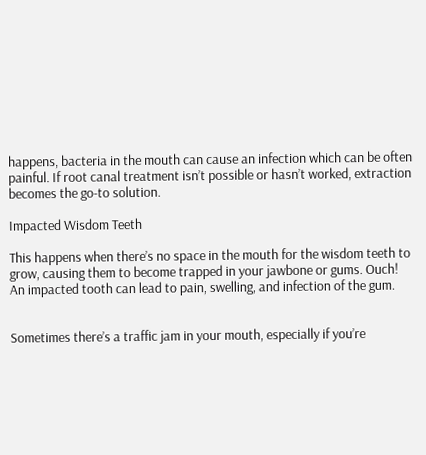happens, bacteria in the mouth can cause an infection which can be often painful. If root canal treatment isn’t possible or hasn’t worked, extraction becomes the go-to solution.

Impacted Wisdom Teeth

This happens when there’s no space in the mouth for the wisdom teeth to grow, causing them to become trapped in your jawbone or gums. Ouch! An impacted tooth can lead to pain, swelling, and infection of the gum.


Sometimes there’s a traffic jam in your mouth, especially if you’re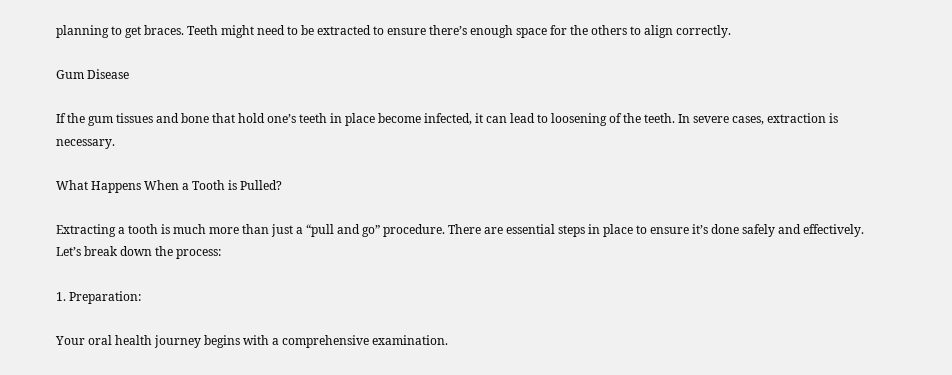planning to get braces. Teeth might need to be extracted to ensure there’s enough space for the others to align correctly.

Gum Disease

If the gum tissues and bone that hold one’s teeth in place become infected, it can lead to loosening of the teeth. In severe cases, extraction is necessary.

What Happens When a Tooth is Pulled?

Extracting a tooth is much more than just a “pull and go” procedure. There are essential steps in place to ensure it’s done safely and effectively. Let’s break down the process:

1. Preparation:

Your oral health journey begins with a comprehensive examination.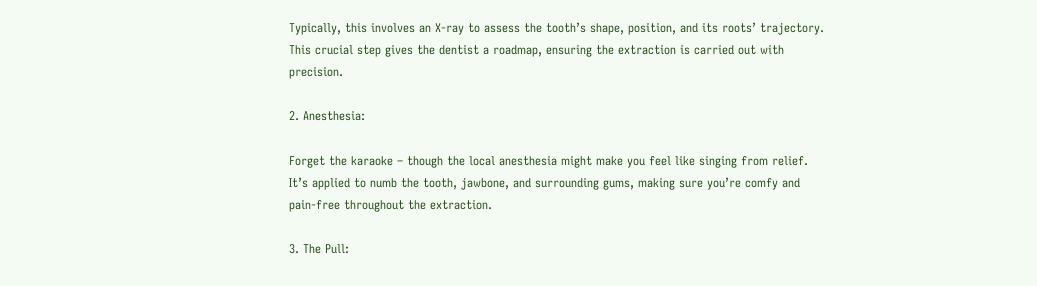Typically, this involves an X-ray to assess the tooth’s shape, position, and its roots’ trajectory. This crucial step gives the dentist a roadmap, ensuring the extraction is carried out with precision.

2. Anesthesia:

Forget the karaoke – though the local anesthesia might make you feel like singing from relief. It’s applied to numb the tooth, jawbone, and surrounding gums, making sure you’re comfy and pain-free throughout the extraction.

3. The Pull: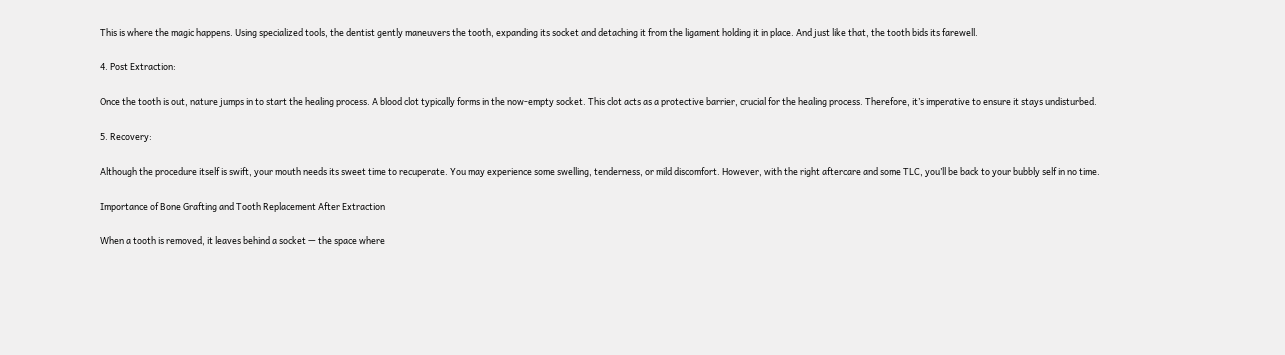This is where the magic happens. Using specialized tools, the dentist gently maneuvers the tooth, expanding its socket and detaching it from the ligament holding it in place. And just like that, the tooth bids its farewell.

4. Post Extraction:

Once the tooth is out, nature jumps in to start the healing process. A blood clot typically forms in the now-empty socket. This clot acts as a protective barrier, crucial for the healing process. Therefore, it’s imperative to ensure it stays undisturbed.

5. Recovery:

Although the procedure itself is swift, your mouth needs its sweet time to recuperate. You may experience some swelling, tenderness, or mild discomfort. However, with the right aftercare and some TLC, you’ll be back to your bubbly self in no time.

Importance of Bone Grafting and Tooth Replacement After Extraction

When a tooth is removed, it leaves behind a socket — the space where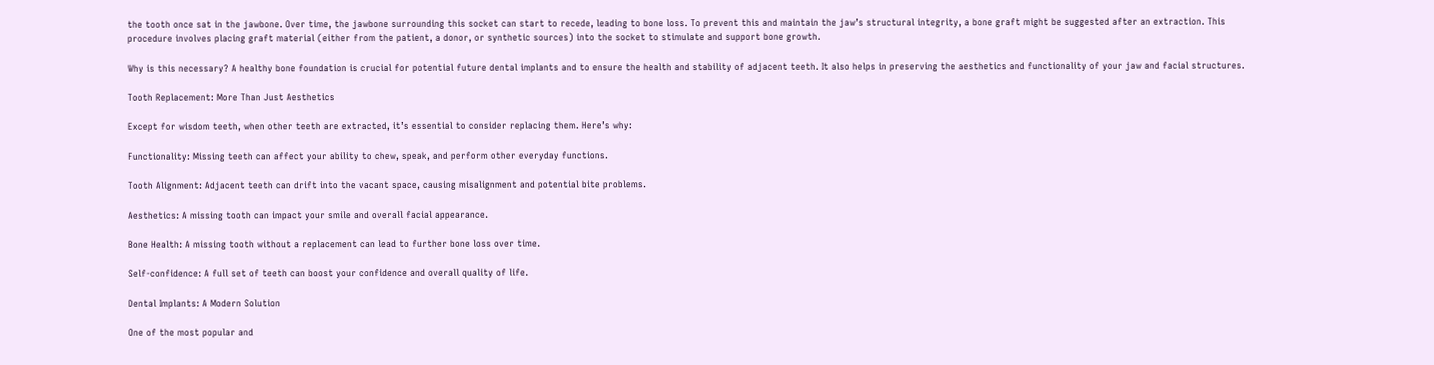the tooth once sat in the jawbone. Over time, the jawbone surrounding this socket can start to recede, leading to bone loss. To prevent this and maintain the jaw’s structural integrity, a bone graft might be suggested after an extraction. This procedure involves placing graft material (either from the patient, a donor, or synthetic sources) into the socket to stimulate and support bone growth.

Why is this necessary? A healthy bone foundation is crucial for potential future dental implants and to ensure the health and stability of adjacent teeth. It also helps in preserving the aesthetics and functionality of your jaw and facial structures.

Tooth Replacement: More Than Just Aesthetics

Except for wisdom teeth, when other teeth are extracted, it’s essential to consider replacing them. Here’s why:

Functionality: Missing teeth can affect your ability to chew, speak, and perform other everyday functions.

Tooth Alignment: Adjacent teeth can drift into the vacant space, causing misalignment and potential bite problems.

Aesthetics: A missing tooth can impact your smile and overall facial appearance.

Bone Health: A missing tooth without a replacement can lead to further bone loss over time.

Self-confidence: A full set of teeth can boost your confidence and overall quality of life.

Dental Implants: A Modern Solution

One of the most popular and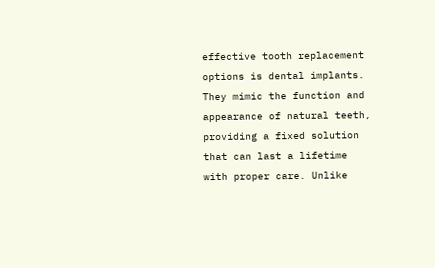effective tooth replacement options is dental implants. They mimic the function and appearance of natural teeth, providing a fixed solution that can last a lifetime with proper care. Unlike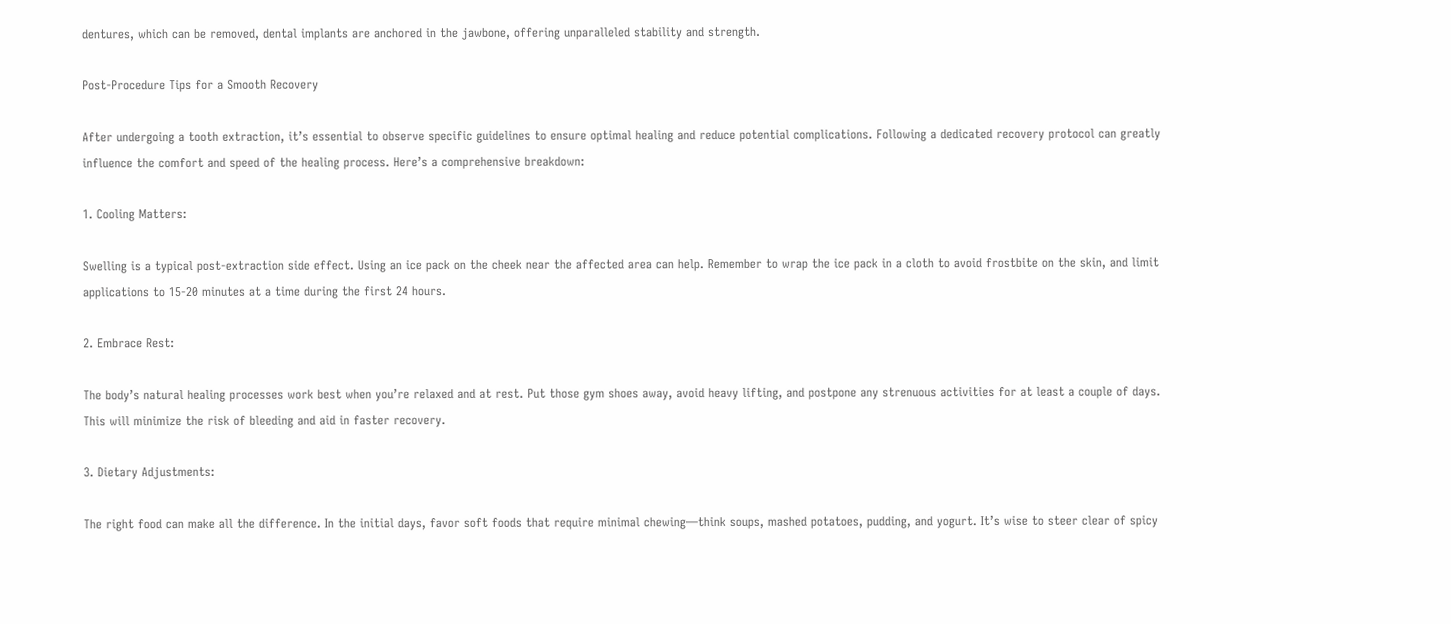dentures, which can be removed, dental implants are anchored in the jawbone, offering unparalleled stability and strength.

Post-Procedure Tips for a Smooth Recovery

After undergoing a tooth extraction, it’s essential to observe specific guidelines to ensure optimal healing and reduce potential complications. Following a dedicated recovery protocol can greatly influence the comfort and speed of the healing process. Here’s a comprehensive breakdown:

1. Cooling Matters:

Swelling is a typical post-extraction side effect. Using an ice pack on the cheek near the affected area can help. Remember to wrap the ice pack in a cloth to avoid frostbite on the skin, and limit applications to 15-20 minutes at a time during the first 24 hours.

2. Embrace Rest:

The body’s natural healing processes work best when you’re relaxed and at rest. Put those gym shoes away, avoid heavy lifting, and postpone any strenuous activities for at least a couple of days. This will minimize the risk of bleeding and aid in faster recovery.

3. Dietary Adjustments:

The right food can make all the difference. In the initial days, favor soft foods that require minimal chewing—think soups, mashed potatoes, pudding, and yogurt. It’s wise to steer clear of spicy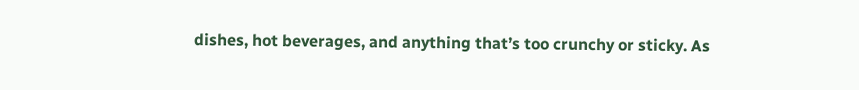dishes, hot beverages, and anything that’s too crunchy or sticky. As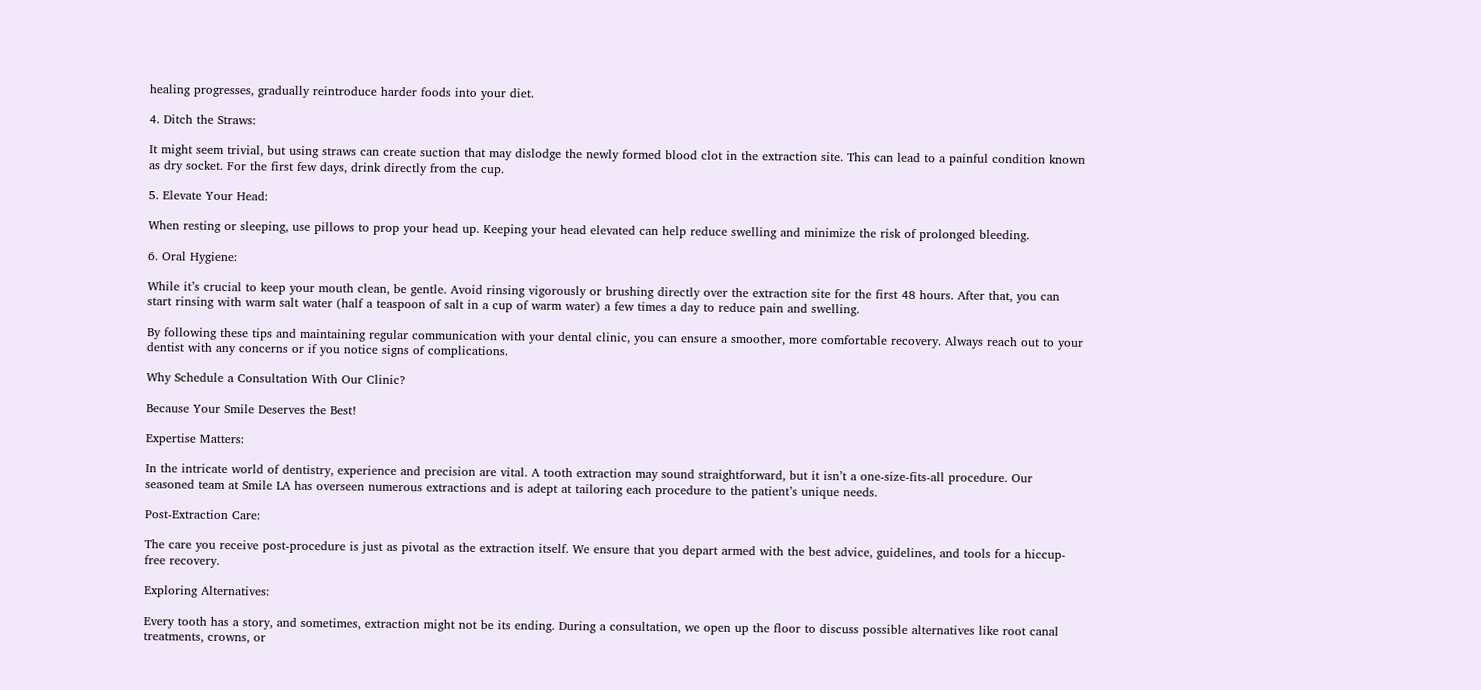healing progresses, gradually reintroduce harder foods into your diet.

4. Ditch the Straws:

It might seem trivial, but using straws can create suction that may dislodge the newly formed blood clot in the extraction site. This can lead to a painful condition known as dry socket. For the first few days, drink directly from the cup.

5. Elevate Your Head:

When resting or sleeping, use pillows to prop your head up. Keeping your head elevated can help reduce swelling and minimize the risk of prolonged bleeding.

6. Oral Hygiene:

While it’s crucial to keep your mouth clean, be gentle. Avoid rinsing vigorously or brushing directly over the extraction site for the first 48 hours. After that, you can start rinsing with warm salt water (half a teaspoon of salt in a cup of warm water) a few times a day to reduce pain and swelling.

By following these tips and maintaining regular communication with your dental clinic, you can ensure a smoother, more comfortable recovery. Always reach out to your dentist with any concerns or if you notice signs of complications.

Why Schedule a Consultation With Our Clinic?

Because Your Smile Deserves the Best!

Expertise Matters:

In the intricate world of dentistry, experience and precision are vital. A tooth extraction may sound straightforward, but it isn’t a one-size-fits-all procedure. Our seasoned team at Smile LA has overseen numerous extractions and is adept at tailoring each procedure to the patient’s unique needs.

Post-Extraction Care:

The care you receive post-procedure is just as pivotal as the extraction itself. We ensure that you depart armed with the best advice, guidelines, and tools for a hiccup-free recovery.

Exploring Alternatives:

Every tooth has a story, and sometimes, extraction might not be its ending. During a consultation, we open up the floor to discuss possible alternatives like root canal treatments, crowns, or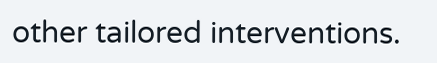other tailored interventions.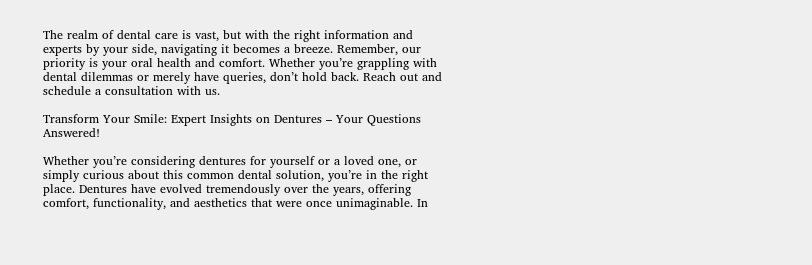The realm of dental care is vast, but with the right information and experts by your side, navigating it becomes a breeze. Remember, our priority is your oral health and comfort. Whether you’re grappling with dental dilemmas or merely have queries, don’t hold back. Reach out and schedule a consultation with us.

Transform Your Smile: Expert Insights on Dentures – Your Questions Answered!

Whether you’re considering dentures for yourself or a loved one, or simply curious about this common dental solution, you’re in the right place. Dentures have evolved tremendously over the years, offering comfort, functionality, and aesthetics that were once unimaginable. In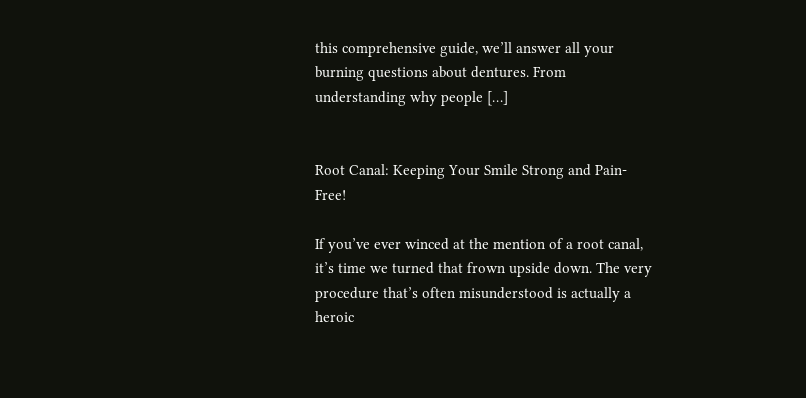this comprehensive guide, we’ll answer all your burning questions about dentures. From understanding why people […]


Root Canal: Keeping Your Smile Strong and Pain-Free!

If you’ve ever winced at the mention of a root canal, it’s time we turned that frown upside down. The very procedure that’s often misunderstood is actually a heroic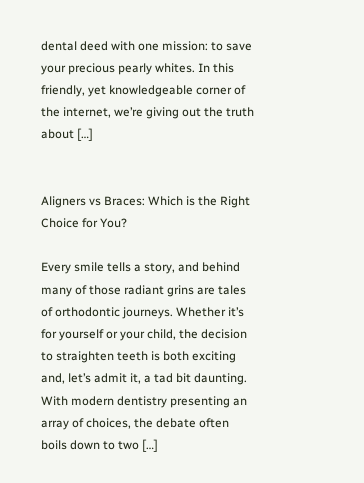dental deed with one mission: to save your precious pearly whites. In this friendly, yet knowledgeable corner of the internet, we’re giving out the truth about […]


Aligners vs Braces: Which is the Right Choice for You?

Every smile tells a story, and behind many of those radiant grins are tales of orthodontic journeys. Whether it’s for yourself or your child, the decision to straighten teeth is both exciting and, let’s admit it, a tad bit daunting. With modern dentistry presenting an array of choices, the debate often boils down to two […]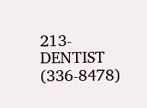213-DENTIST (336-8478)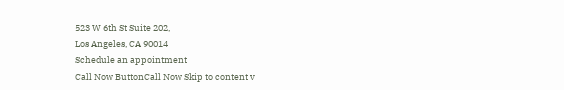523 W 6th St Suite 202,
Los Angeles, CA 90014
Schedule an appointment
Call Now ButtonCall Now Skip to content v